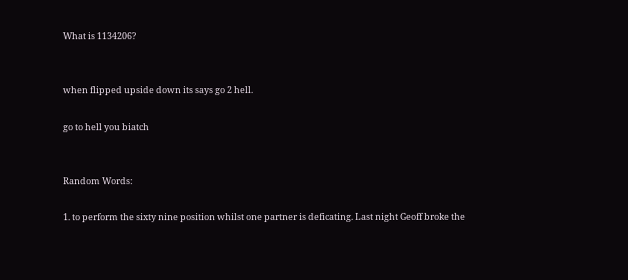What is 1134206?


when flipped upside down its says go 2 hell.

go to hell you biatch


Random Words:

1. to perform the sixty nine position whilst one partner is deficating. Last night Geoff broke the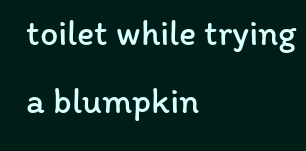toilet while trying a blumpkin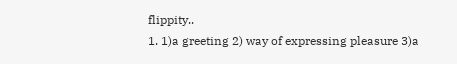flippity..
1. 1)a greeting 2) way of expressing pleasure 3)a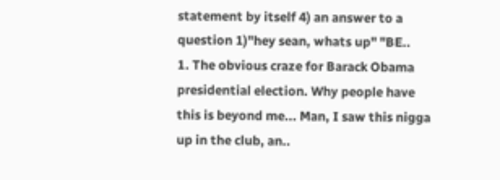statement by itself 4) an answer to a question 1)"hey sean, whats up" "BE..
1. The obvious craze for Barack Obama presidential election. Why people have this is beyond me... Man, I saw this nigga up in the club, an..